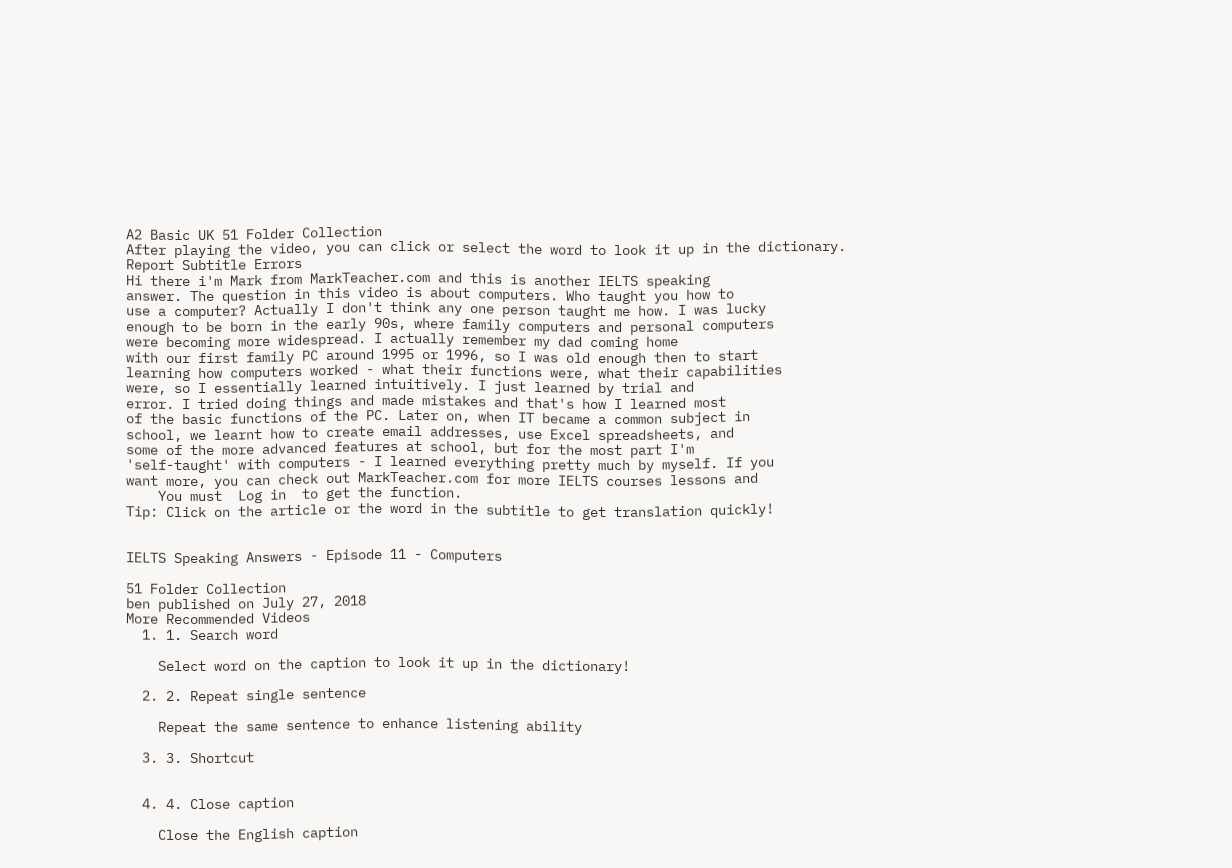A2 Basic UK 51 Folder Collection
After playing the video, you can click or select the word to look it up in the dictionary.
Report Subtitle Errors
Hi there i'm Mark from MarkTeacher.com and this is another IELTS speaking
answer. The question in this video is about computers. Who taught you how to
use a computer? Actually I don't think any one person taught me how. I was lucky
enough to be born in the early 90s, where family computers and personal computers
were becoming more widespread. I actually remember my dad coming home
with our first family PC around 1995 or 1996, so I was old enough then to start
learning how computers worked - what their functions were, what their capabilities
were, so I essentially learned intuitively. I just learned by trial and
error. I tried doing things and made mistakes and that's how I learned most
of the basic functions of the PC. Later on, when IT became a common subject in
school, we learnt how to create email addresses, use Excel spreadsheets, and
some of the more advanced features at school, but for the most part I'm
'self-taught' with computers - I learned everything pretty much by myself. If you
want more, you can check out MarkTeacher.com for more IELTS courses lessons and
    You must  Log in  to get the function.
Tip: Click on the article or the word in the subtitle to get translation quickly!


IELTS Speaking Answers - Episode 11 - Computers

51 Folder Collection
ben published on July 27, 2018
More Recommended Videos
  1. 1. Search word

    Select word on the caption to look it up in the dictionary!

  2. 2. Repeat single sentence

    Repeat the same sentence to enhance listening ability

  3. 3. Shortcut


  4. 4. Close caption

    Close the English caption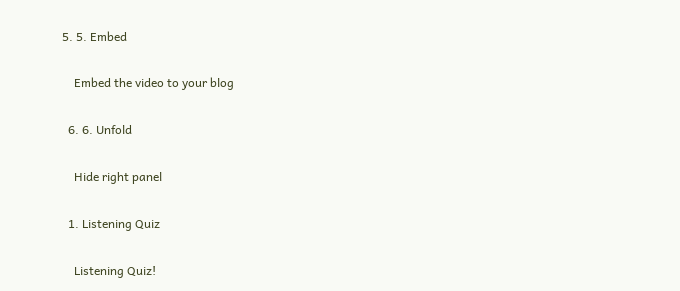5. 5. Embed

    Embed the video to your blog

  6. 6. Unfold

    Hide right panel

  1. Listening Quiz

    Listening Quiz!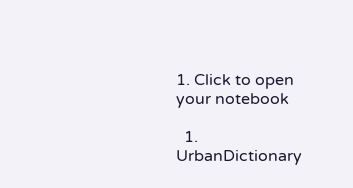1. Click to open your notebook

  1. UrbanDictionary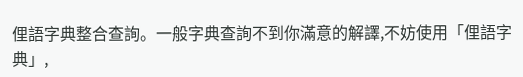俚語字典整合查詢。一般字典查詢不到你滿意的解譯,不妨使用「俚語字典」,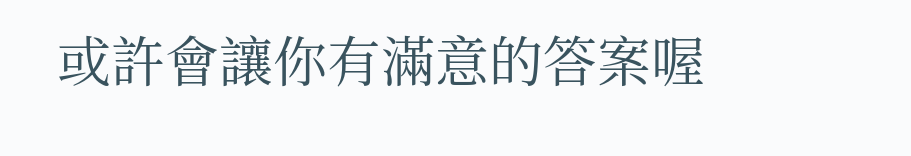或許會讓你有滿意的答案喔